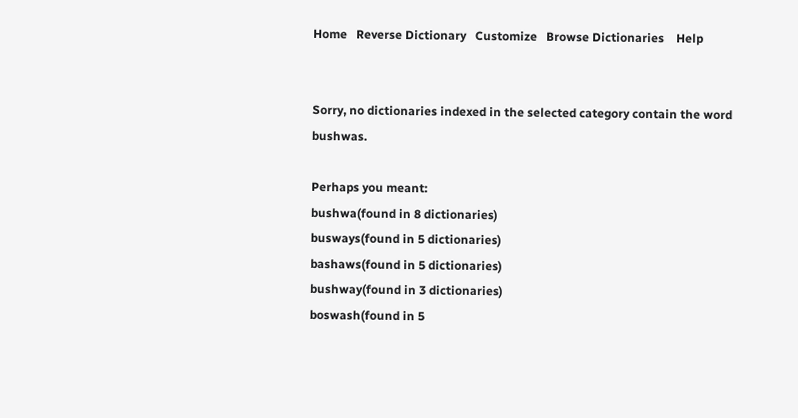Home   Reverse Dictionary   Customize   Browse Dictionaries    Help


Sorry, no dictionaries indexed in the selected category contain the word bushwas.

Perhaps you meant:
bushwa(found in 8 dictionaries)
busways(found in 5 dictionaries)
bashaws(found in 5 dictionaries)
bushway(found in 3 dictionaries)
boswash(found in 5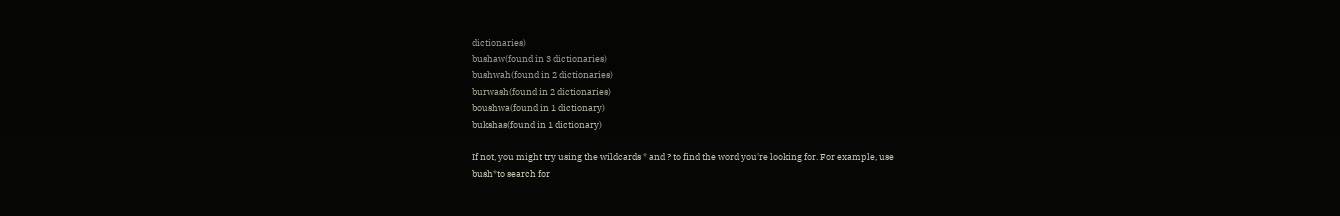dictionaries)
bushaw(found in 3 dictionaries)
bushwah(found in 2 dictionaries)
burwash(found in 2 dictionaries)
boushwa(found in 1 dictionary)
bukshas(found in 1 dictionary)

If not, you might try using the wildcards * and ? to find the word you're looking for. For example, use
bush*to search for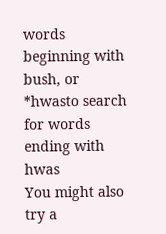words beginning with bush, or
*hwasto search for words ending with hwas
You might also try a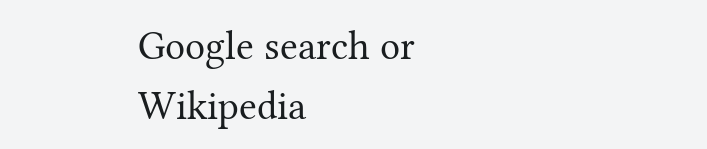Google search or Wikipedia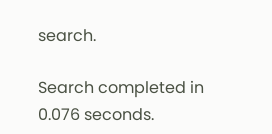search.

Search completed in 0.076 seconds.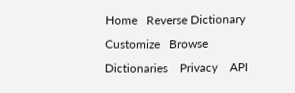Home   Reverse Dictionary   Customize   Browse Dictionaries    Privacy    API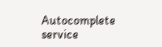Autocomplete service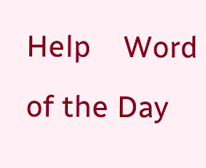Help    Word of the Day